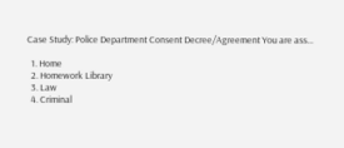Case Study: Police Department Consent Decree/Agreement You are ass...

  1. Home
  2. Homework Library
  3. Law
  4. Criminal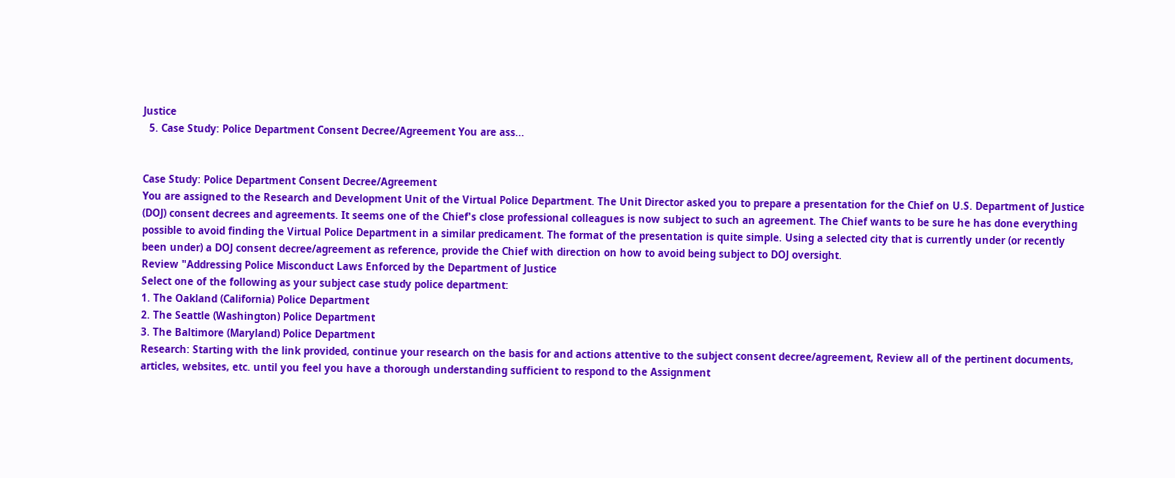Justice
  5. Case Study: Police Department Consent Decree/Agreement You are ass...


Case Study: Police Department Consent Decree/Agreement
You are assigned to the Research and Development Unit of the Virtual Police Department. The Unit Director asked you to prepare a presentation for the Chief on U.S. Department of Justice (DOJ) consent decrees and agreements. It seems one of the Chief's close professional colleagues is now subject to such an agreement. The Chief wants to be sure he has done everything possible to avoid finding the Virtual Police Department in a similar predicament. The format of the presentation is quite simple. Using a selected city that is currently under (or recently been under) a DOJ consent decree/agreement as reference, provide the Chief with direction on how to avoid being subject to DOJ oversight.
Review "Addressing Police Misconduct Laws Enforced by the Department of Justice
Select one of the following as your subject case study police department:
1. The Oakland (California) Police Department
2. The Seattle (Washington) Police Department
3. The Baltimore (Maryland) Police Department
Research: Starting with the link provided, continue your research on the basis for and actions attentive to the subject consent decree/agreement, Review all of the pertinent documents, articles, websites, etc. until you feel you have a thorough understanding sufficient to respond to the Assignment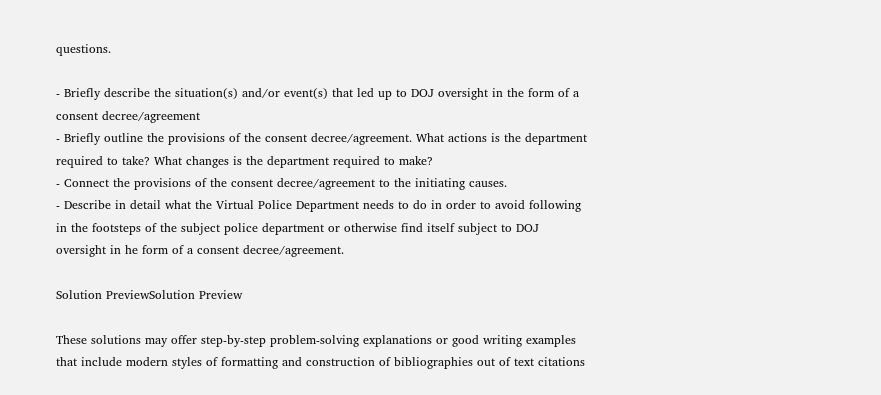questions.

- Briefly describe the situation(s) and/or event(s) that led up to DOJ oversight in the form of a consent decree/agreement
- Briefly outline the provisions of the consent decree/agreement. What actions is the department required to take? What changes is the department required to make?
- Connect the provisions of the consent decree/agreement to the initiating causes.
- Describe in detail what the Virtual Police Department needs to do in order to avoid following in the footsteps of the subject police department or otherwise find itself subject to DOJ oversight in he form of a consent decree/agreement.

Solution PreviewSolution Preview

These solutions may offer step-by-step problem-solving explanations or good writing examples that include modern styles of formatting and construction of bibliographies out of text citations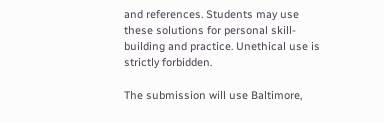and references. Students may use these solutions for personal skill-building and practice. Unethical use is strictly forbidden.

The submission will use Baltimore,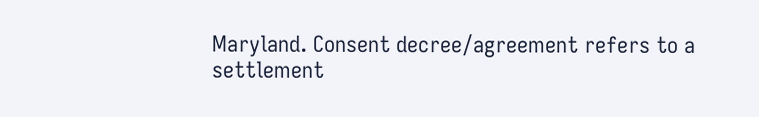Maryland. Consent decree/agreement refers to a settlement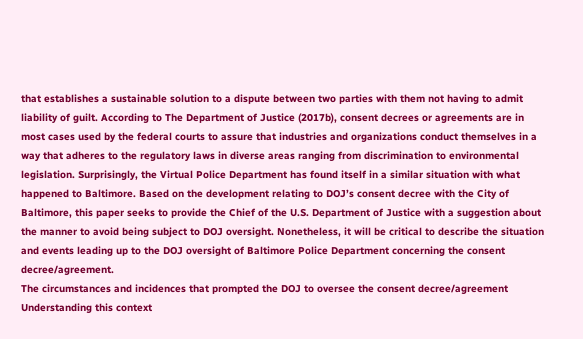that establishes a sustainable solution to a dispute between two parties with them not having to admit liability of guilt. According to The Department of Justice (2017b), consent decrees or agreements are in most cases used by the federal courts to assure that industries and organizations conduct themselves in a way that adheres to the regulatory laws in diverse areas ranging from discrimination to environmental legislation. Surprisingly, the Virtual Police Department has found itself in a similar situation with what happened to Baltimore. Based on the development relating to DOJ’s consent decree with the City of Baltimore, this paper seeks to provide the Chief of the U.S. Department of Justice with a suggestion about the manner to avoid being subject to DOJ oversight. Nonetheless, it will be critical to describe the situation and events leading up to the DOJ oversight of Baltimore Police Department concerning the consent decree/agreement.
The circumstances and incidences that prompted the DOJ to oversee the consent decree/agreement
Understanding this context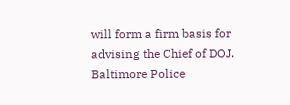will form a firm basis for advising the Chief of DOJ. Baltimore Police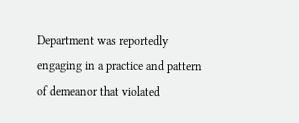Department was reportedly engaging in a practice and pattern of demeanor that violated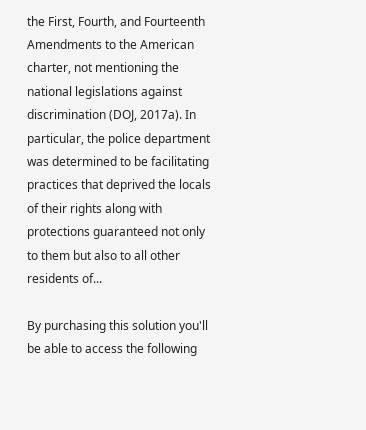the First, Fourth, and Fourteenth Amendments to the American charter, not mentioning the national legislations against discrimination (DOJ, 2017a). In particular, the police department was determined to be facilitating practices that deprived the locals of their rights along with protections guaranteed not only to them but also to all other residents of...

By purchasing this solution you'll be able to access the following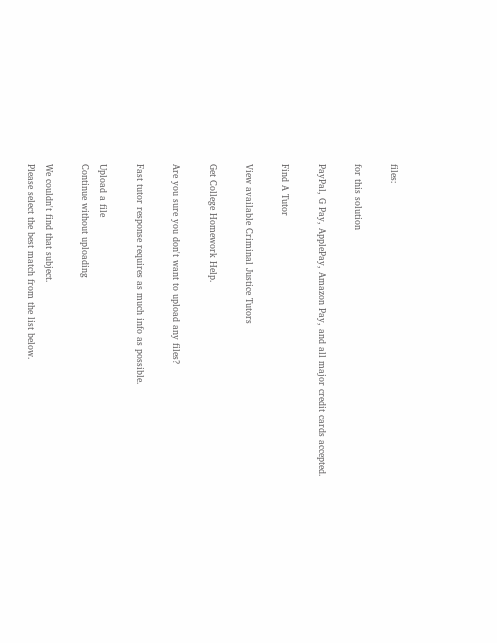files:

for this solution

PayPal, G Pay, ApplePay, Amazon Pay, and all major credit cards accepted.

Find A Tutor

View available Criminal Justice Tutors

Get College Homework Help.

Are you sure you don't want to upload any files?

Fast tutor response requires as much info as possible.

Upload a file
Continue without uploading

We couldn't find that subject.
Please select the best match from the list below.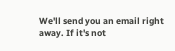We'll send you an email right away. If it's not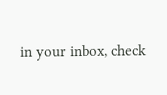in your inbox, check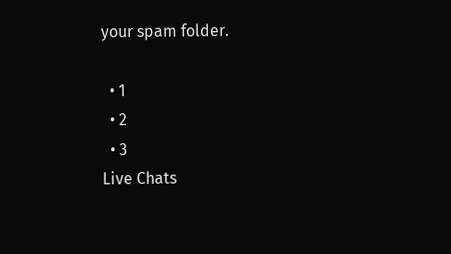your spam folder.

  • 1
  • 2
  • 3
Live Chats